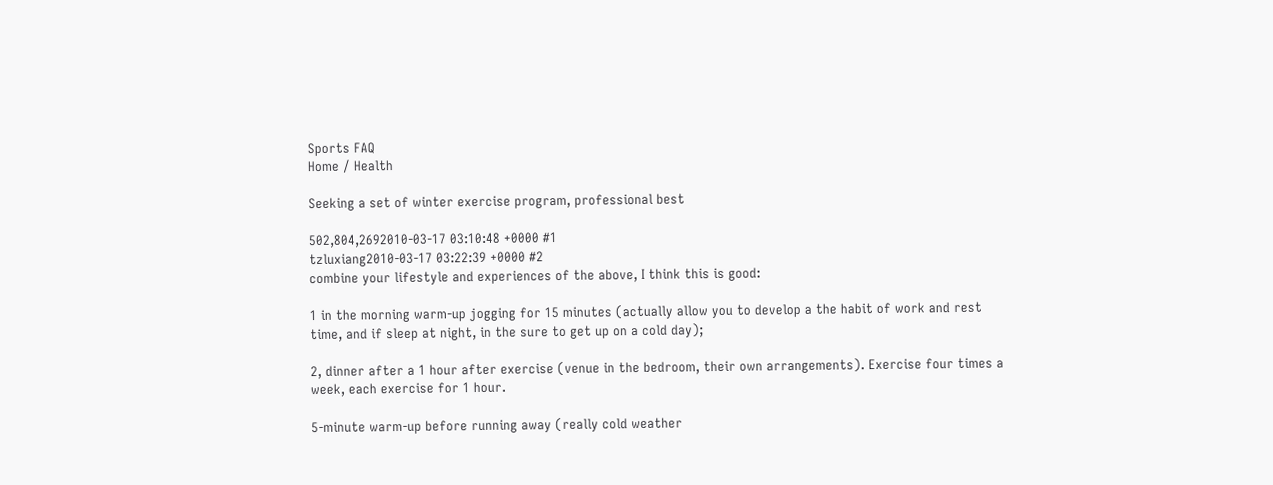Sports FAQ
Home / Health

Seeking a set of winter exercise program, professional best

502,804,2692010-03-17 03:10:48 +0000 #1
tzluxiang2010-03-17 03:22:39 +0000 #2
combine your lifestyle and experiences of the above, I think this is good:

1 in the morning warm-up jogging for 15 minutes (actually allow you to develop a the habit of work and rest time, and if sleep at night, in the sure to get up on a cold day);

2, dinner after a 1 hour after exercise (venue in the bedroom, their own arrangements). Exercise four times a week, each exercise for 1 hour.

5-minute warm-up before running away (really cold weather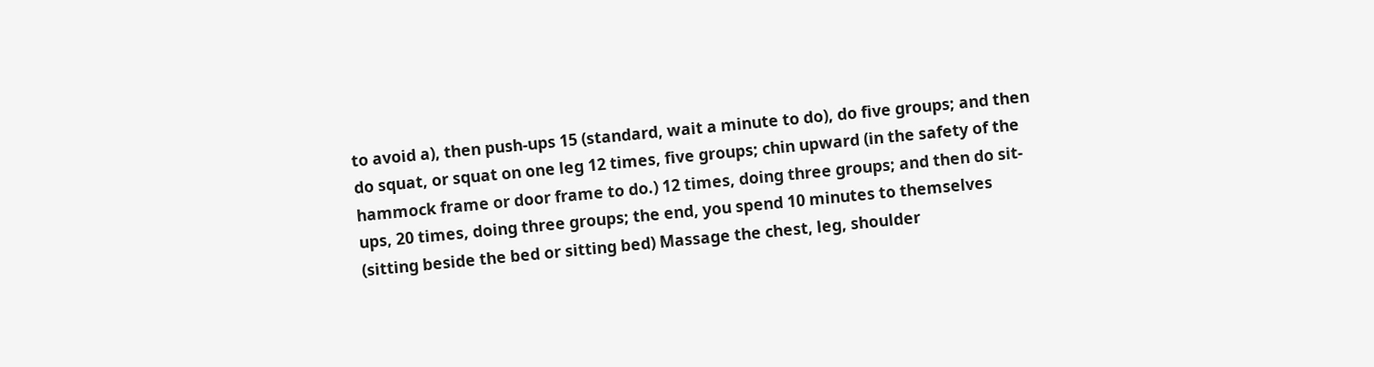to avoid a), then push-ups 15 (standard, wait a minute to do), do five groups; and then do squat, or squat on one leg 12 times, five groups; chin upward (in the safety of the hammock frame or door frame to do.) 12 times, doing three groups; and then do sit-ups, 20 times, doing three groups; the end, you spend 10 minutes to themselves (sitting beside the bed or sitting bed) Massage the chest, leg, shoulder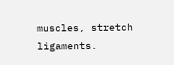muscles, stretch ligaments.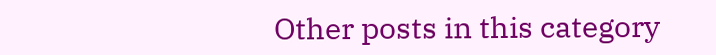Other posts in this category